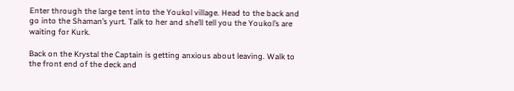Enter through the large tent into the Youkol village. Head to the back and go into the Shaman’s yurt. Talk to her and she’ll tell you the Youkol’s are waiting for Kurk.

Back on the Krystal the Captain is getting anxious about leaving. Walk to the front end of the deck and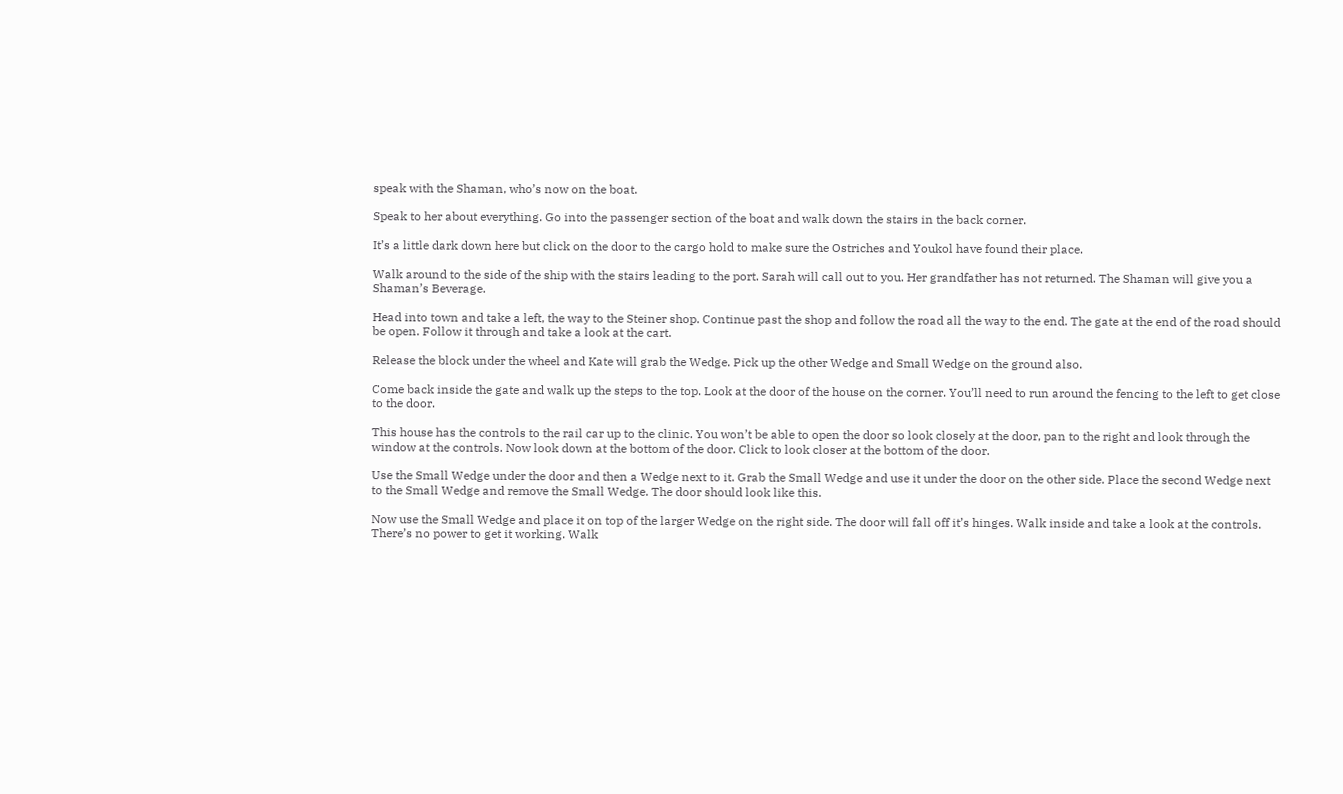speak with the Shaman, who’s now on the boat.

Speak to her about everything. Go into the passenger section of the boat and walk down the stairs in the back corner.

It’s a little dark down here but click on the door to the cargo hold to make sure the Ostriches and Youkol have found their place.

Walk around to the side of the ship with the stairs leading to the port. Sarah will call out to you. Her grandfather has not returned. The Shaman will give you a Shaman’s Beverage.

Head into town and take a left, the way to the Steiner shop. Continue past the shop and follow the road all the way to the end. The gate at the end of the road should be open. Follow it through and take a look at the cart.

Release the block under the wheel and Kate will grab the Wedge. Pick up the other Wedge and Small Wedge on the ground also.

Come back inside the gate and walk up the steps to the top. Look at the door of the house on the corner. You’ll need to run around the fencing to the left to get close to the door.

This house has the controls to the rail car up to the clinic. You won’t be able to open the door so look closely at the door, pan to the right and look through the window at the controls. Now look down at the bottom of the door. Click to look closer at the bottom of the door.

Use the Small Wedge under the door and then a Wedge next to it. Grab the Small Wedge and use it under the door on the other side. Place the second Wedge next to the Small Wedge and remove the Small Wedge. The door should look like this.

Now use the Small Wedge and place it on top of the larger Wedge on the right side. The door will fall off it’s hinges. Walk inside and take a look at the controls. There’s no power to get it working. Walk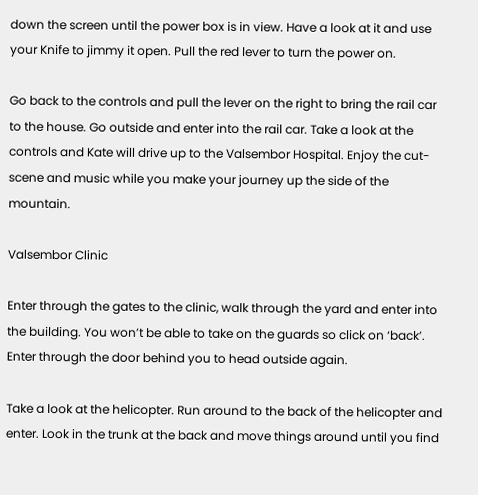down the screen until the power box is in view. Have a look at it and use your Knife to jimmy it open. Pull the red lever to turn the power on.

Go back to the controls and pull the lever on the right to bring the rail car to the house. Go outside and enter into the rail car. Take a look at the controls and Kate will drive up to the Valsembor Hospital. Enjoy the cut-scene and music while you make your journey up the side of the mountain.

Valsembor Clinic

Enter through the gates to the clinic, walk through the yard and enter into the building. You won’t be able to take on the guards so click on ‘back’. Enter through the door behind you to head outside again.

Take a look at the helicopter. Run around to the back of the helicopter and enter. Look in the trunk at the back and move things around until you find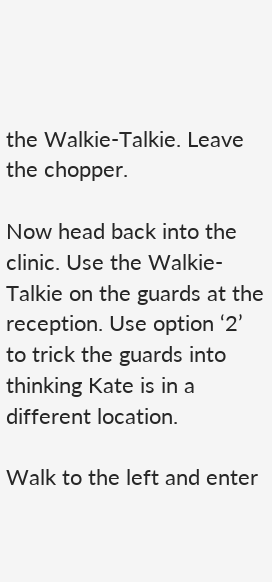the Walkie-Talkie. Leave the chopper.

Now head back into the clinic. Use the Walkie-Talkie on the guards at the reception. Use option ‘2’ to trick the guards into thinking Kate is in a different location.

Walk to the left and enter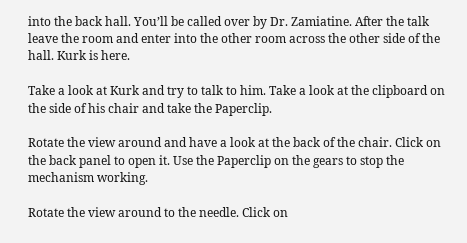into the back hall. You’ll be called over by Dr. Zamiatine. After the talk leave the room and enter into the other room across the other side of the hall. Kurk is here.

Take a look at Kurk and try to talk to him. Take a look at the clipboard on the side of his chair and take the Paperclip.

Rotate the view around and have a look at the back of the chair. Click on the back panel to open it. Use the Paperclip on the gears to stop the mechanism working.

Rotate the view around to the needle. Click on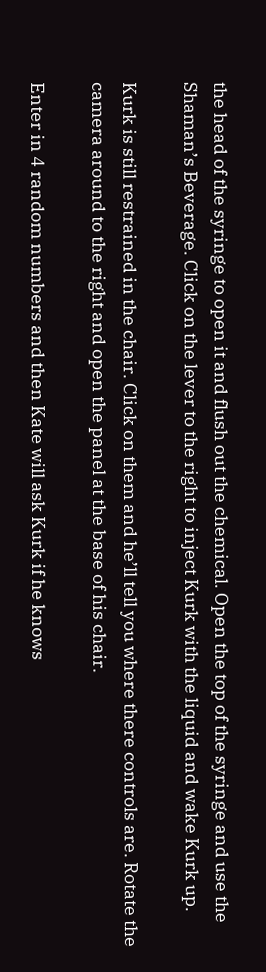the head of the syringe to open it and flush out the chemical. Open the top of the syringe and use the Shaman’s Beverage. Click on the lever to the right to inject Kurk with the liquid and wake Kurk up.

Kurk is still restrained in the chair. Click on them and he’ll tell you where there controls are. Rotate the camera around to the right and open the panel at the base of his chair.

Enter in 4 random numbers and then Kate will ask Kurk if he knows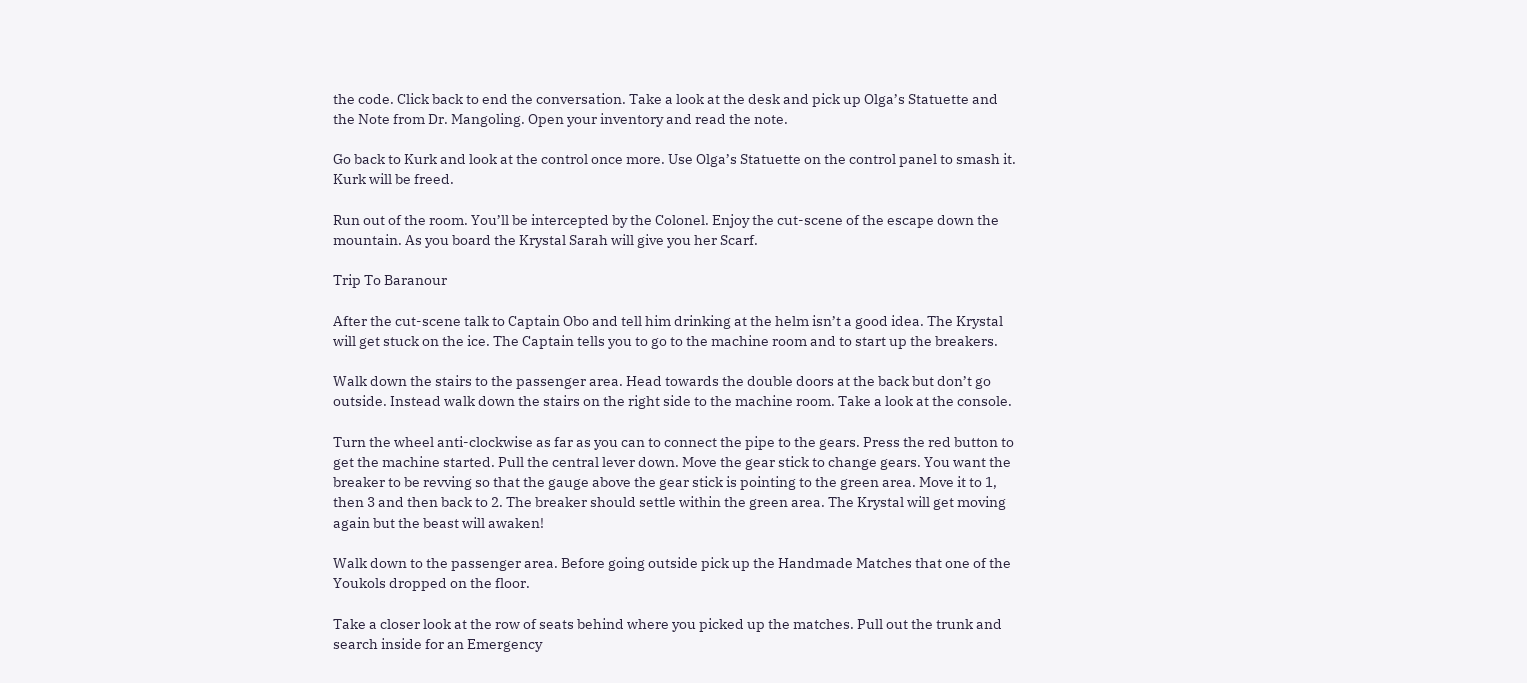the code. Click back to end the conversation. Take a look at the desk and pick up Olga’s Statuette and the Note from Dr. Mangoling. Open your inventory and read the note.

Go back to Kurk and look at the control once more. Use Olga’s Statuette on the control panel to smash it. Kurk will be freed.

Run out of the room. You’ll be intercepted by the Colonel. Enjoy the cut-scene of the escape down the mountain. As you board the Krystal Sarah will give you her Scarf.

Trip To Baranour

After the cut-scene talk to Captain Obo and tell him drinking at the helm isn’t a good idea. The Krystal will get stuck on the ice. The Captain tells you to go to the machine room and to start up the breakers.

Walk down the stairs to the passenger area. Head towards the double doors at the back but don’t go outside. Instead walk down the stairs on the right side to the machine room. Take a look at the console.

Turn the wheel anti-clockwise as far as you can to connect the pipe to the gears. Press the red button to get the machine started. Pull the central lever down. Move the gear stick to change gears. You want the breaker to be revving so that the gauge above the gear stick is pointing to the green area. Move it to 1, then 3 and then back to 2. The breaker should settle within the green area. The Krystal will get moving again but the beast will awaken!

Walk down to the passenger area. Before going outside pick up the Handmade Matches that one of the Youkols dropped on the floor.

Take a closer look at the row of seats behind where you picked up the matches. Pull out the trunk and search inside for an Emergency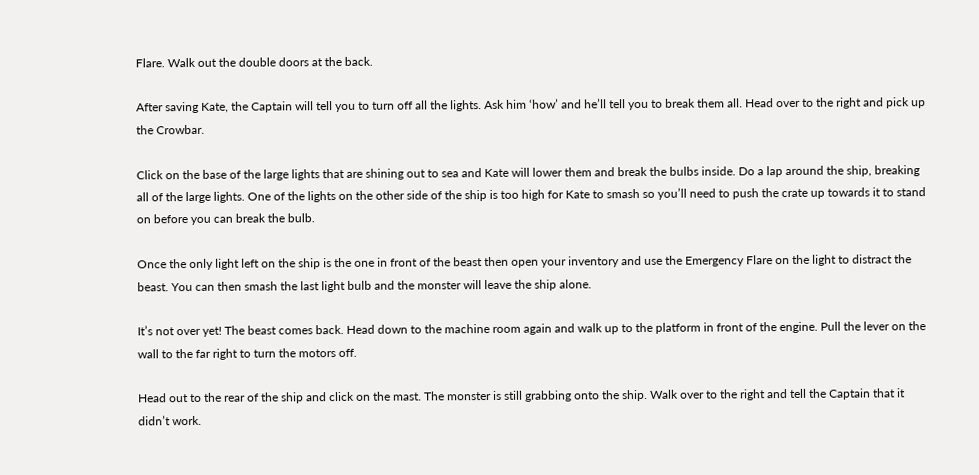Flare. Walk out the double doors at the back.

After saving Kate, the Captain will tell you to turn off all the lights. Ask him ‘how’ and he’ll tell you to break them all. Head over to the right and pick up the Crowbar.

Click on the base of the large lights that are shining out to sea and Kate will lower them and break the bulbs inside. Do a lap around the ship, breaking all of the large lights. One of the lights on the other side of the ship is too high for Kate to smash so you’ll need to push the crate up towards it to stand on before you can break the bulb.

Once the only light left on the ship is the one in front of the beast then open your inventory and use the Emergency Flare on the light to distract the beast. You can then smash the last light bulb and the monster will leave the ship alone.

It’s not over yet! The beast comes back. Head down to the machine room again and walk up to the platform in front of the engine. Pull the lever on the wall to the far right to turn the motors off.

Head out to the rear of the ship and click on the mast. The monster is still grabbing onto the ship. Walk over to the right and tell the Captain that it didn’t work.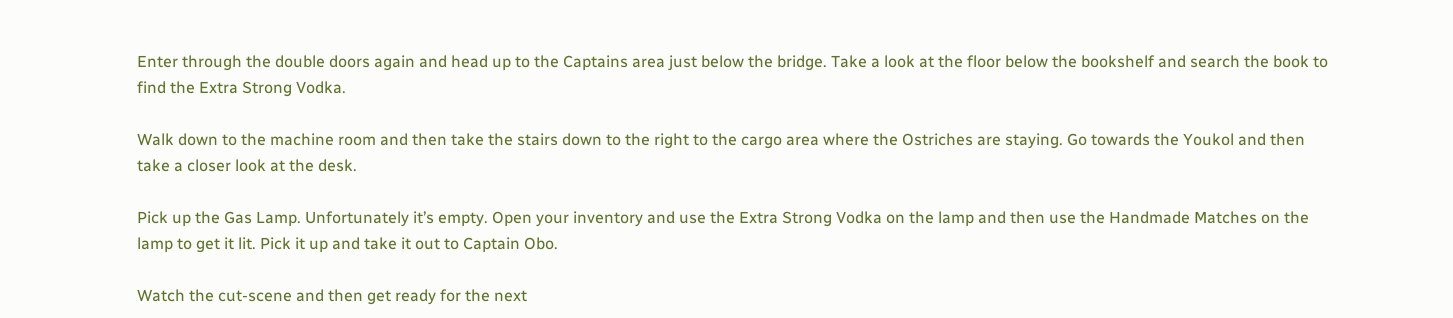Enter through the double doors again and head up to the Captains area just below the bridge. Take a look at the floor below the bookshelf and search the book to find the Extra Strong Vodka.

Walk down to the machine room and then take the stairs down to the right to the cargo area where the Ostriches are staying. Go towards the Youkol and then take a closer look at the desk.

Pick up the Gas Lamp. Unfortunately it’s empty. Open your inventory and use the Extra Strong Vodka on the lamp and then use the Handmade Matches on the lamp to get it lit. Pick it up and take it out to Captain Obo.

Watch the cut-scene and then get ready for the next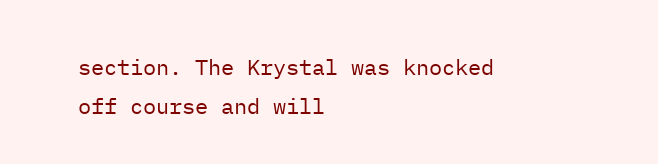section. The Krystal was knocked off course and will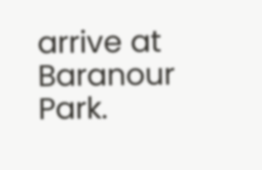arrive at Baranour Park.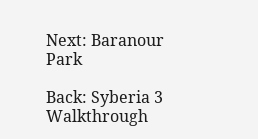Next: Baranour Park

Back: Syberia 3 Walkthrough